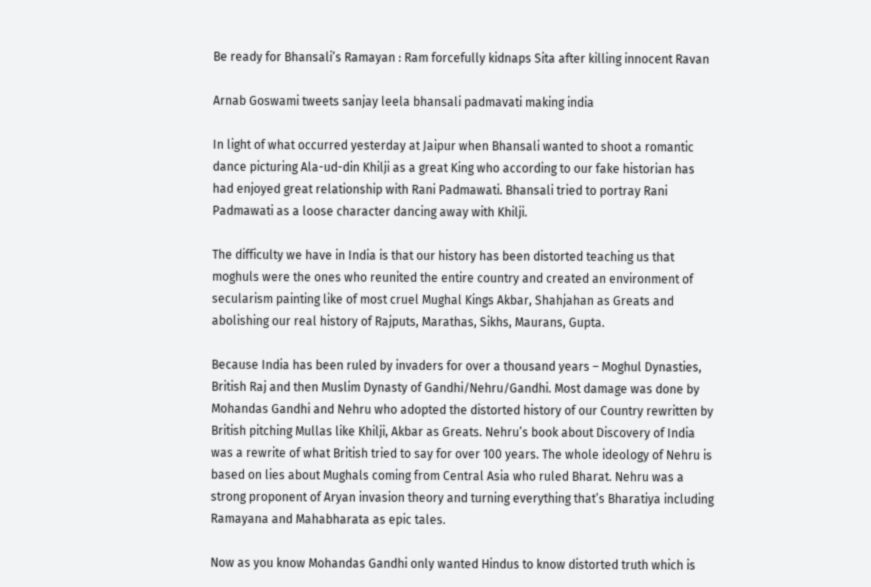Be ready for Bhansali’s Ramayan : Ram forcefully kidnaps Sita after killing innocent Ravan

Arnab Goswami tweets sanjay leela bhansali padmavati making india

In light of what occurred yesterday at Jaipur when Bhansali wanted to shoot a romantic dance picturing Ala-ud-din Khilji as a great King who according to our fake historian has had enjoyed great relationship with Rani Padmawati. Bhansali tried to portray Rani Padmawati as a loose character dancing away with Khilji.

The difficulty we have in India is that our history has been distorted teaching us that moghuls were the ones who reunited the entire country and created an environment of secularism painting like of most cruel Mughal Kings Akbar, Shahjahan as Greats and abolishing our real history of Rajputs, Marathas, Sikhs, Maurans, Gupta.

Because India has been ruled by invaders for over a thousand years – Moghul Dynasties, British Raj and then Muslim Dynasty of Gandhi/Nehru/Gandhi. Most damage was done by Mohandas Gandhi and Nehru who adopted the distorted history of our Country rewritten by British pitching Mullas like Khilji, Akbar as Greats. Nehru’s book about Discovery of India was a rewrite of what British tried to say for over 100 years. The whole ideology of Nehru is based on lies about Mughals coming from Central Asia who ruled Bharat. Nehru was a strong proponent of Aryan invasion theory and turning everything that’s Bharatiya including Ramayana and Mahabharata as epic tales.

Now as you know Mohandas Gandhi only wanted Hindus to know distorted truth which is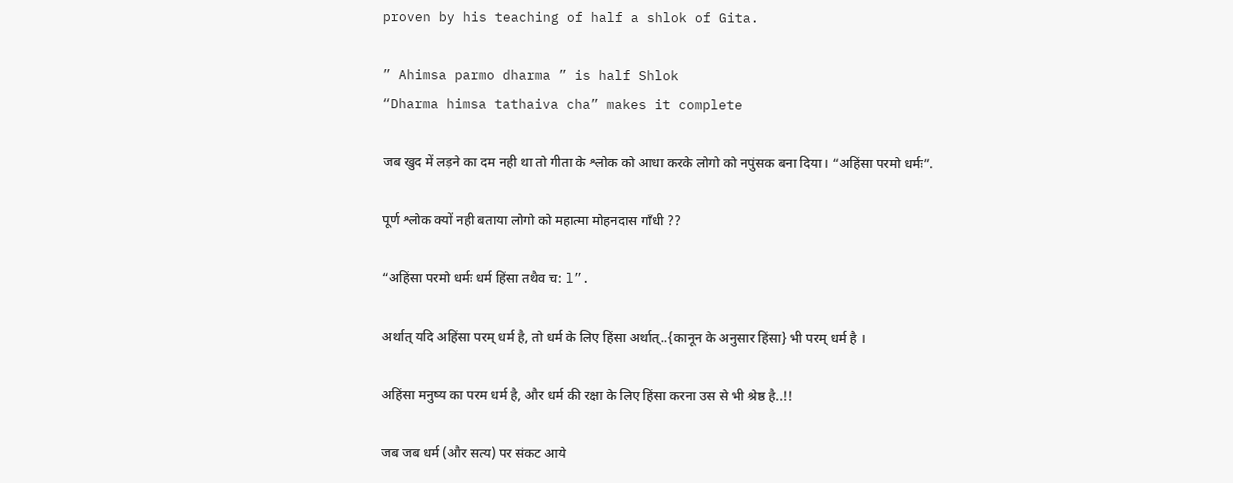proven by his teaching of half a shlok of Gita.

” Ahimsa parmo dharma ” is half Shlok
“Dharma himsa tathaiva cha” makes it complete

जब खुद में लड़ने का दम नही था तो गीता के श्लोक को आधा करके लोगो को नपुंसक बना दिया। “अहिंसा परमो धर्मः”.

पूर्ण श्लोक क्यों नही बताया लोगो को महात्मा मोहनदास गाँधी ??

“अहिंसा परमो धर्मः धर्म हिंसा तथैव च: l”.

अर्थात् यदि अहिंसा परम् धर्म है, तो धर्म के लिए हिंसा अर्थात्..{कानून के अनुसार हिंसा} भी परम् धर्म है ।

अहिंसा मनुष्य का परम धर्म है, और धर्म की रक्षा के लिए हिंसा करना उस से भी श्रेष्ठ है..!!

जब जब धर्म (और सत्य) पर संकट आये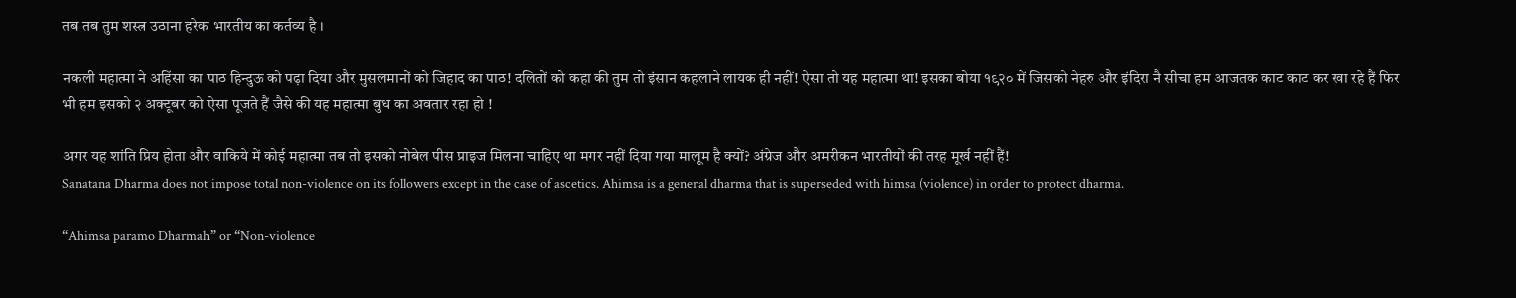तब तब तुम शस्त्र उठाना हरेक भारतीय का कर्तव्य है ।

नकली महात्मा ने अहिंसा का पाठ हिन्दुऊ को पढ़ा दिया और मुसलमानों को जिहाद का पाठ! दलितों को कहा की तुम तो इंसान कहलाने लायक ही नहीं! ऐसा तो यह महात्मा था! इसका बोया १९२० में जिसको नेहरु और इंदिरा नै सीचा हम आजतक काट काट कर खा रहे हैं फिर भी हम इसको २ अक्टूबर को ऐसा पूजते हैं जैसे की यह महात्मा बुध का अवतार रहा हो !

अगर यह शांति प्रिय होता और वाकिये में कोई महात्मा तब तो इसको नोबेल पीस प्राइज मिलना चाहिए था मगर नहीं दिया गया मालूम है क्यों? अंग्रेज और अमरीकन भारतीयों की तरह मूर्ख नहीं हैं!
Sanatana Dharma does not impose total non-violence on its followers except in the case of ascetics. Ahimsa is a general dharma that is superseded with himsa (violence) in order to protect dharma.

“Ahimsa paramo Dharmah” or “Non-violence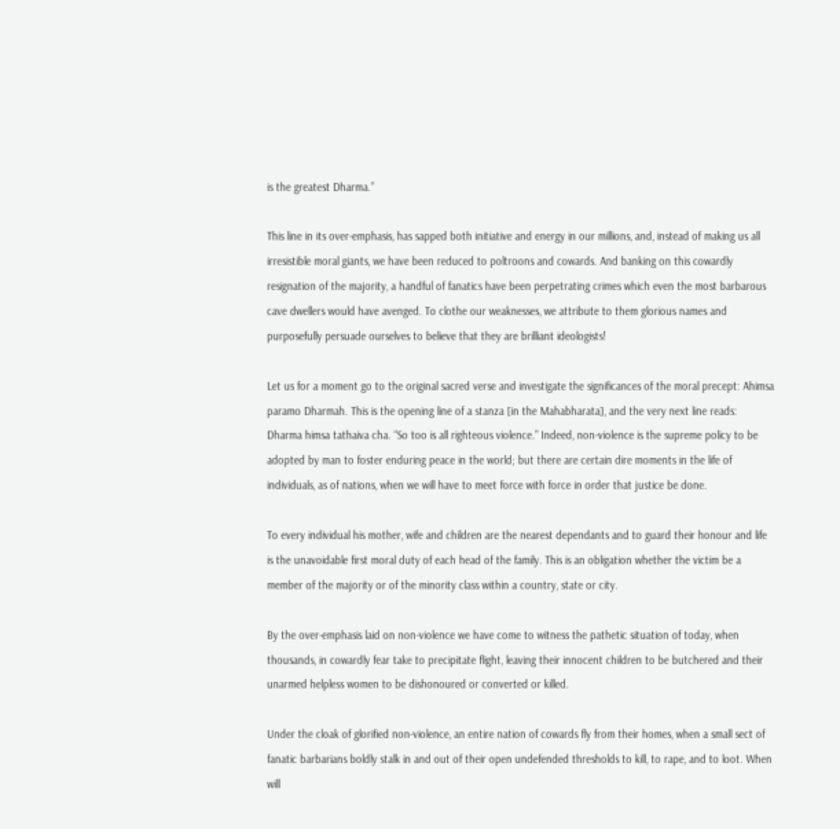is the greatest Dharma.”

This line in its over-emphasis, has sapped both initiative and energy in our millions, and, instead of making us all irresistible moral giants, we have been reduced to poltroons and cowards. And banking on this cowardly resignation of the majority, a handful of fanatics have been perpetrating crimes which even the most barbarous cave dwellers would have avenged. To clothe our weaknesses, we attribute to them glorious names and purposefully persuade ourselves to believe that they are brilliant ideologists!

Let us for a moment go to the original sacred verse and investigate the significances of the moral precept: Ahimsa paramo Dharmah. This is the opening line of a stanza [in the Mahabharata], and the very next line reads: Dharma himsa tathaiva cha. “So too is all righteous violence.” Indeed, non-violence is the supreme policy to be adopted by man to foster enduring peace in the world; but there are certain dire moments in the life of individuals, as of nations, when we will have to meet force with force in order that justice be done.

To every individual his mother, wife and children are the nearest dependants and to guard their honour and life is the unavoidable first moral duty of each head of the family. This is an obligation whether the victim be a member of the majority or of the minority class within a country, state or city.

By the over-emphasis laid on non-violence we have come to witness the pathetic situation of today, when thousands, in cowardly fear take to precipitate flight, leaving their innocent children to be butchered and their unarmed helpless women to be dishonoured or converted or killed.

Under the cloak of glorified non-violence, an entire nation of cowards fly from their homes, when a small sect of fanatic barbarians boldly stalk in and out of their open undefended thresholds to kill, to rape, and to loot. When will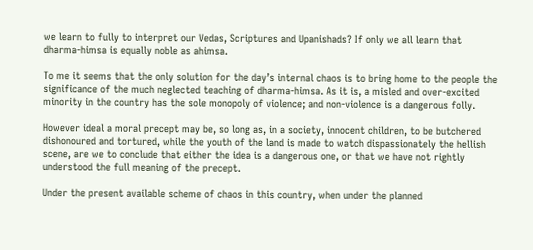we learn to fully to interpret our Vedas, Scriptures and Upanishads? If only we all learn that dharma-himsa is equally noble as ahimsa.

To me it seems that the only solution for the day’s internal chaos is to bring home to the people the significance of the much neglected teaching of dharma-himsa. As it is, a misled and over-excited minority in the country has the sole monopoly of violence; and non-violence is a dangerous folly.

However ideal a moral precept may be, so long as, in a society, innocent children, to be butchered dishonoured and tortured, while the youth of the land is made to watch dispassionately the hellish scene, are we to conclude that either the idea is a dangerous one, or that we have not rightly understood the full meaning of the precept.

Under the present available scheme of chaos in this country, when under the planned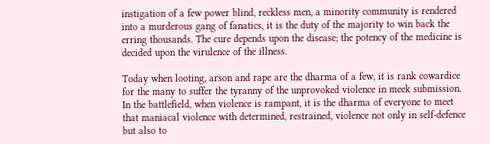instigation of a few power blind, reckless men, a minority community is rendered into a murderous gang of fanatics, it is the duty of the majority to win back the erring thousands. The cure depends upon the disease; the potency of the medicine is decided upon the virulence of the illness.

Today when looting, arson and rape are the dharma of a few, it is rank cowardice for the many to suffer the tyranny of the unprovoked violence in meek submission. In the battlefield, when violence is rampant, it is the dharma of everyone to meet that maniacal violence with determined, restrained, violence not only in self-defence but also to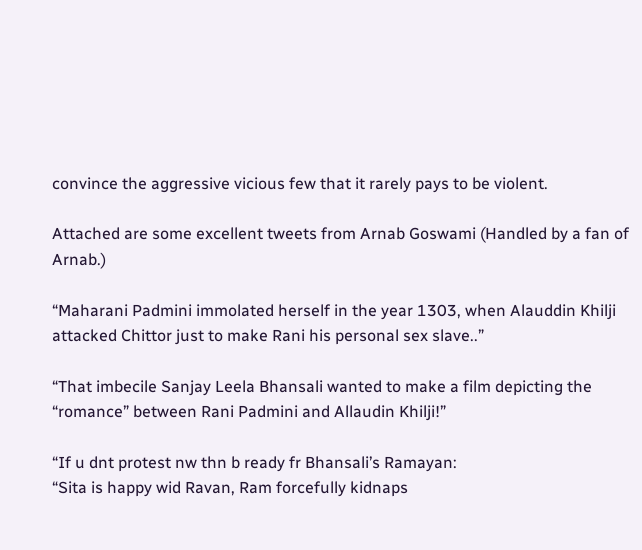convince the aggressive vicious few that it rarely pays to be violent.

Attached are some excellent tweets from Arnab Goswami (Handled by a fan of Arnab.)

“Maharani Padmini immolated herself in the year 1303, when Alauddin Khilji attacked Chittor just to make Rani his personal sex slave..”

“That imbecile Sanjay Leela Bhansali wanted to make a film depicting the “romance” between Rani Padmini and Allaudin Khilji!”

“If u dnt protest nw thn b ready fr Bhansali’s Ramayan:
“Sita is happy wid Ravan, Ram forcefully kidnaps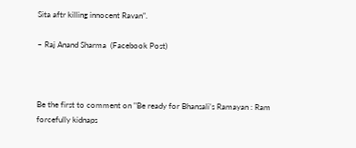Sita aftr killing innocent Ravan”.

– Raj Anand Sharma  (Facebook Post)



Be the first to comment on "Be ready for Bhansali’s Ramayan : Ram forcefully kidnaps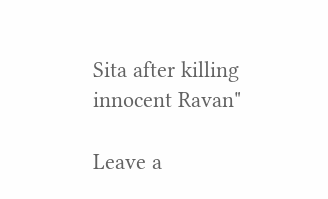Sita after killing innocent Ravan"

Leave a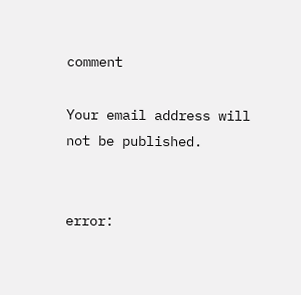comment

Your email address will not be published.


error: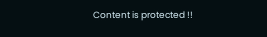Content is protected !!